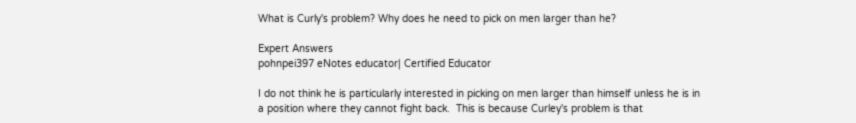What is Curly's problem? Why does he need to pick on men larger than he?

Expert Answers
pohnpei397 eNotes educator| Certified Educator

I do not think he is particularly interested in picking on men larger than himself unless he is in a position where they cannot fight back.  This is because Curley's problem is that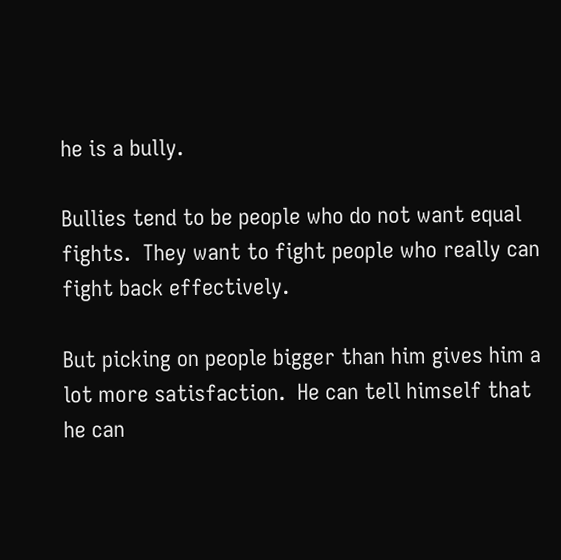he is a bully.

Bullies tend to be people who do not want equal fights.  They want to fight people who really can fight back effectively.

But picking on people bigger than him gives him a lot more satisfaction.  He can tell himself that he can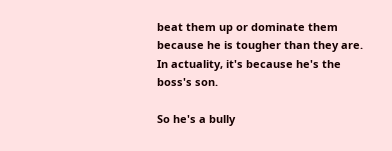beat them up or dominate them because he is tougher than they are.  In actuality, it's because he's the boss's son.

So he's a bully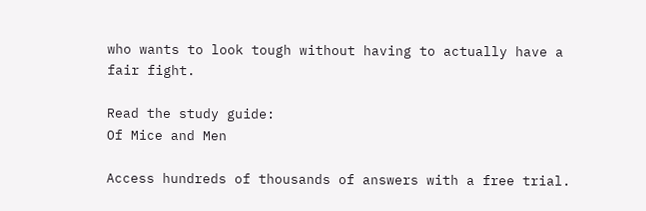who wants to look tough without having to actually have a fair fight.

Read the study guide:
Of Mice and Men

Access hundreds of thousands of answers with a free trial.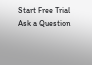Start Free Trial
Ask a Question